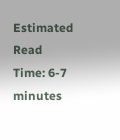Estimated Read Time: 6-7 minutes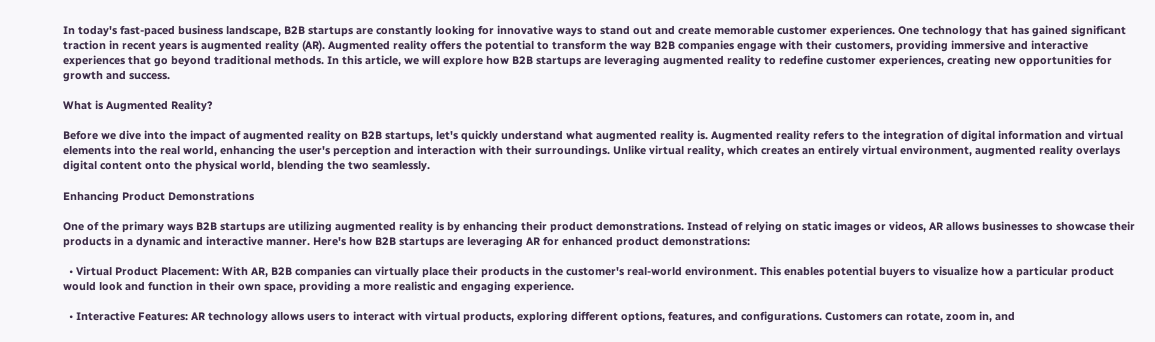In today's fast-paced business landscape, B2B startups are constantly looking for innovative ways to stand out and create memorable customer experiences. One technology that has gained significant traction in recent years is augmented reality (AR). Augmented reality offers the potential to transform the way B2B companies engage with their customers, providing immersive and interactive experiences that go beyond traditional methods. In this article, we will explore how B2B startups are leveraging augmented reality to redefine customer experiences, creating new opportunities for growth and success.

What is Augmented Reality?

Before we dive into the impact of augmented reality on B2B startups, let's quickly understand what augmented reality is. Augmented reality refers to the integration of digital information and virtual elements into the real world, enhancing the user's perception and interaction with their surroundings. Unlike virtual reality, which creates an entirely virtual environment, augmented reality overlays digital content onto the physical world, blending the two seamlessly.

Enhancing Product Demonstrations

One of the primary ways B2B startups are utilizing augmented reality is by enhancing their product demonstrations. Instead of relying on static images or videos, AR allows businesses to showcase their products in a dynamic and interactive manner. Here's how B2B startups are leveraging AR for enhanced product demonstrations:

  • Virtual Product Placement: With AR, B2B companies can virtually place their products in the customer's real-world environment. This enables potential buyers to visualize how a particular product would look and function in their own space, providing a more realistic and engaging experience.

  • Interactive Features: AR technology allows users to interact with virtual products, exploring different options, features, and configurations. Customers can rotate, zoom in, and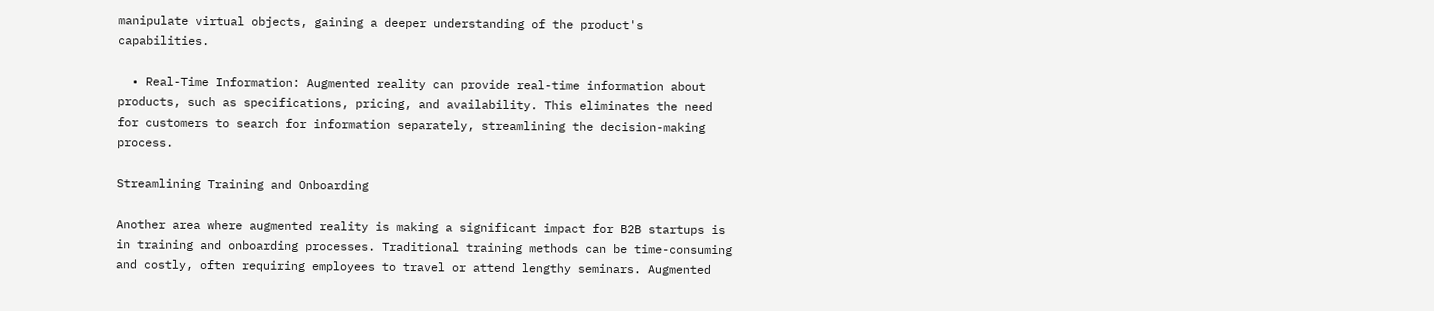manipulate virtual objects, gaining a deeper understanding of the product's capabilities.

  • Real-Time Information: Augmented reality can provide real-time information about products, such as specifications, pricing, and availability. This eliminates the need for customers to search for information separately, streamlining the decision-making process.

Streamlining Training and Onboarding

Another area where augmented reality is making a significant impact for B2B startups is in training and onboarding processes. Traditional training methods can be time-consuming and costly, often requiring employees to travel or attend lengthy seminars. Augmented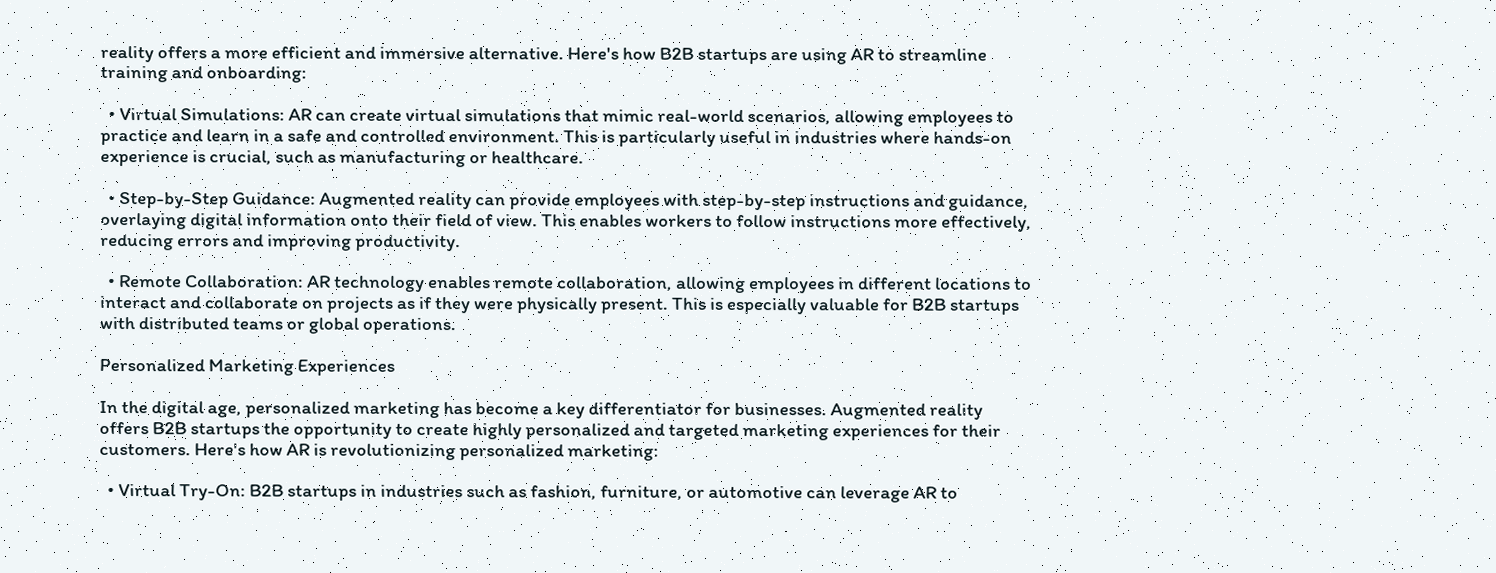reality offers a more efficient and immersive alternative. Here's how B2B startups are using AR to streamline training and onboarding:

  • Virtual Simulations: AR can create virtual simulations that mimic real-world scenarios, allowing employees to practice and learn in a safe and controlled environment. This is particularly useful in industries where hands-on experience is crucial, such as manufacturing or healthcare.

  • Step-by-Step Guidance: Augmented reality can provide employees with step-by-step instructions and guidance, overlaying digital information onto their field of view. This enables workers to follow instructions more effectively, reducing errors and improving productivity.

  • Remote Collaboration: AR technology enables remote collaboration, allowing employees in different locations to interact and collaborate on projects as if they were physically present. This is especially valuable for B2B startups with distributed teams or global operations.

Personalized Marketing Experiences

In the digital age, personalized marketing has become a key differentiator for businesses. Augmented reality offers B2B startups the opportunity to create highly personalized and targeted marketing experiences for their customers. Here's how AR is revolutionizing personalized marketing:

  • Virtual Try-On: B2B startups in industries such as fashion, furniture, or automotive can leverage AR to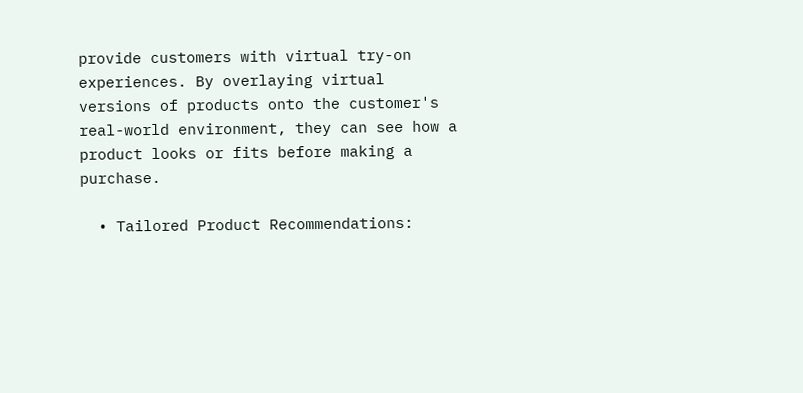provide customers with virtual try-on experiences. By overlaying virtual versions of products onto the customer's real-world environment, they can see how a product looks or fits before making a purchase.

  • Tailored Product Recommendations: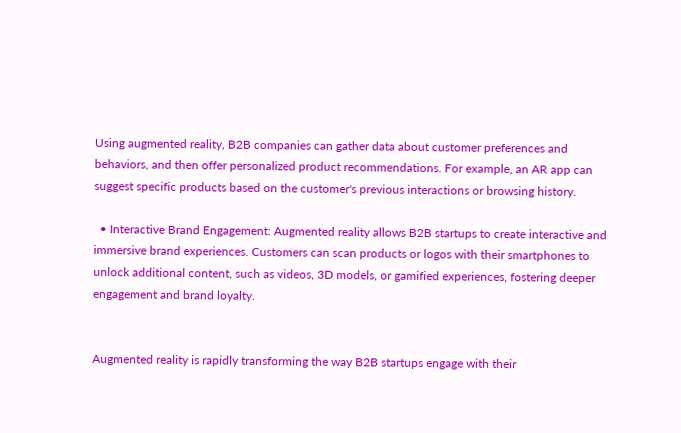Using augmented reality, B2B companies can gather data about customer preferences and behaviors, and then offer personalized product recommendations. For example, an AR app can suggest specific products based on the customer's previous interactions or browsing history.

  • Interactive Brand Engagement: Augmented reality allows B2B startups to create interactive and immersive brand experiences. Customers can scan products or logos with their smartphones to unlock additional content, such as videos, 3D models, or gamified experiences, fostering deeper engagement and brand loyalty.


Augmented reality is rapidly transforming the way B2B startups engage with their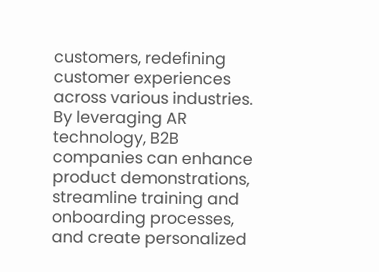customers, redefining customer experiences across various industries. By leveraging AR technology, B2B companies can enhance product demonstrations, streamline training and onboarding processes, and create personalized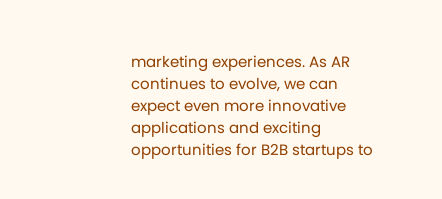marketing experiences. As AR continues to evolve, we can expect even more innovative applications and exciting opportunities for B2B startups to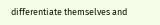differentiate themselves and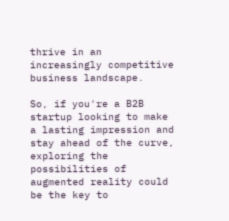thrive in an increasingly competitive business landscape.

So, if you're a B2B startup looking to make a lasting impression and stay ahead of the curve, exploring the possibilities of augmented reality could be the key to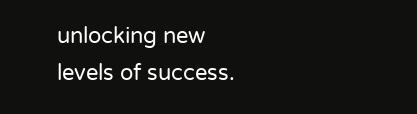unlocking new levels of success.